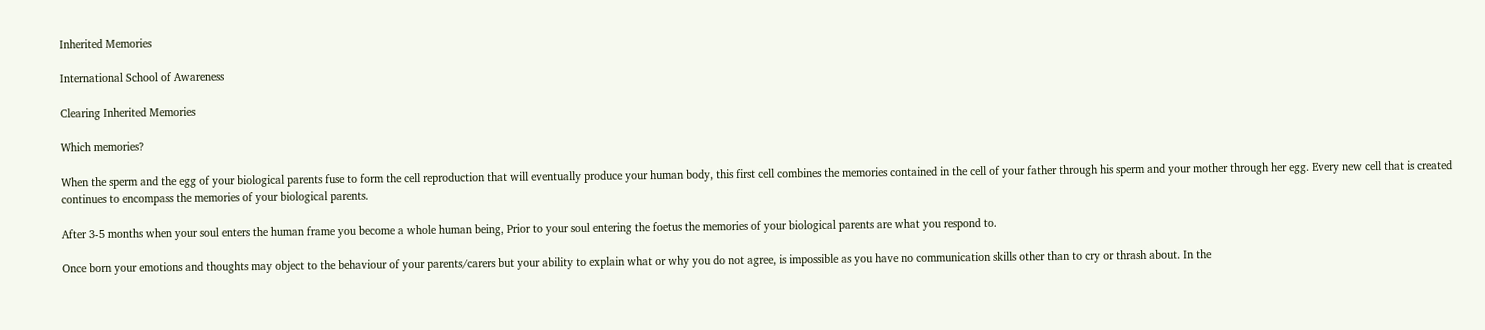Inherited Memories

International School of Awareness

Clearing Inherited Memories

Which memories?

When the sperm and the egg of your biological parents fuse to form the cell reproduction that will eventually produce your human body, this first cell combines the memories contained in the cell of your father through his sperm and your mother through her egg. Every new cell that is created continues to encompass the memories of your biological parents.

After 3-5 months when your soul enters the human frame you become a whole human being, Prior to your soul entering the foetus the memories of your biological parents are what you respond to.

Once born your emotions and thoughts may object to the behaviour of your parents/carers but your ability to explain what or why you do not agree, is impossible as you have no communication skills other than to cry or thrash about. In the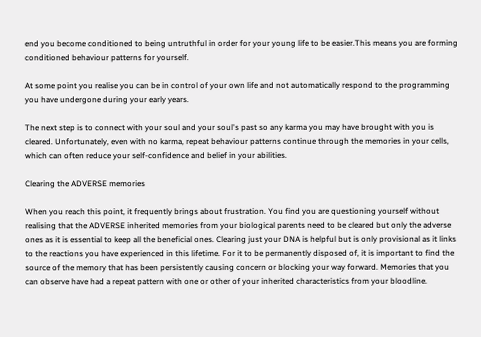end you become conditioned to being untruthful in order for your young life to be easier.This means you are forming conditioned behaviour patterns for yourself.

At some point you realise you can be in control of your own life and not automatically respond to the programming you have undergone during your early years.

The next step is to connect with your soul and your soul's past so any karma you may have brought with you is cleared. Unfortunately, even with no karma, repeat behaviour patterns continue through the memories in your cells, which can often reduce your self-confidence and belief in your abilities.

Clearing the ADVERSE memories

When you reach this point, it frequently brings about frustration. You find you are questioning yourself without realising that the ADVERSE inherited memories from your biological parents need to be cleared but only the adverse ones as it is essential to keep all the beneficial ones. Clearing just your DNA is helpful but is only provisional as it links to the reactions you have experienced in this lifetime. For it to be permanently disposed of, it is important to find the source of the memory that has been persistently causing concern or blocking your way forward. Memories that you can observe have had a repeat pattern with one or other of your inherited characteristics from your bloodline.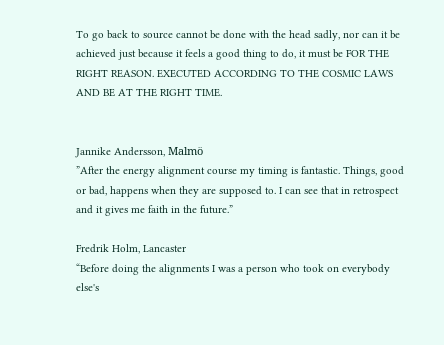To go back to source cannot be done with the head sadly, nor can it be achieved just because it feels a good thing to do, it must be FOR THE RIGHT REASON. EXECUTED ACCORDING TO THE COSMIC LAWS AND BE AT THE RIGHT TIME.


Jannike Andersson, Malmö
”After the energy alignment course my timing is fantastic. Things, good or bad, happens when they are supposed to. I can see that in retrospect and it gives me faith in the future.”

Fredrik Holm, Lancaster
“Before doing the alignments I was a person who took on everybody else's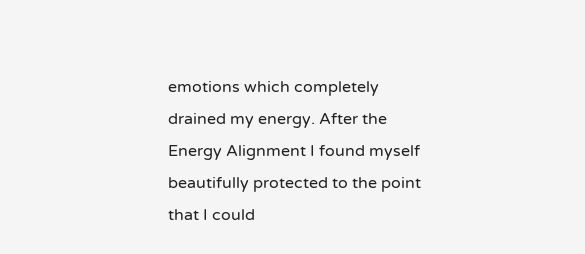emotions which completely drained my energy. After the Energy Alignment I found myself beautifully protected to the point that I could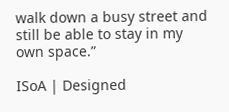walk down a busy street and still be able to stay in my own space.”

ISoA | Designed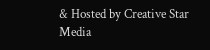& Hosted by Creative Star Media